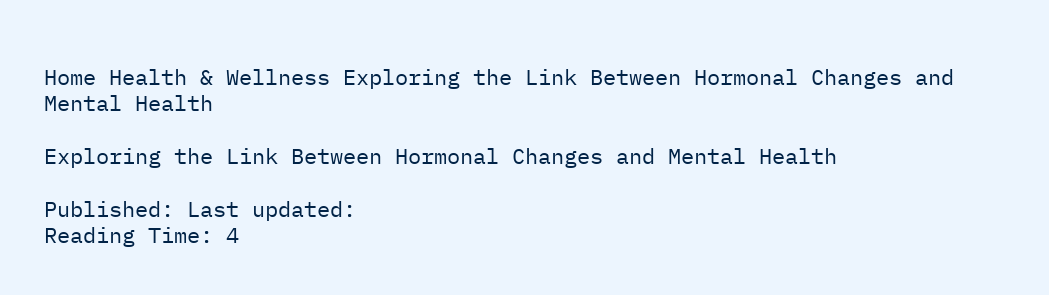Home Health & Wellness Exploring the Link Between Hormonal Changes and Mental Health

Exploring the Link Between Hormonal Changes and Mental Health

Published: Last updated:
Reading Time: 4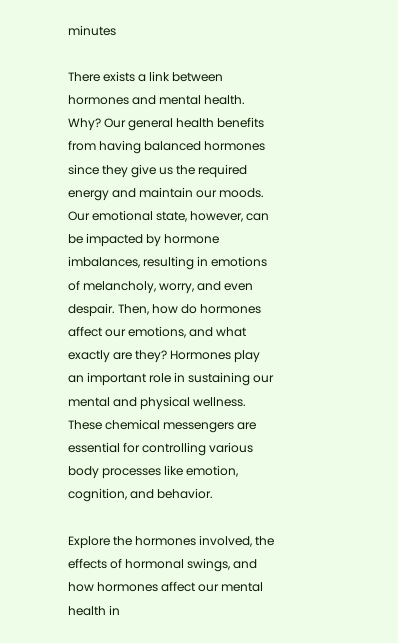minutes

There exists a link between hormones and mental health. Why? Our general health benefits from having balanced hormones since they give us the required energy and maintain our moods. Our emotional state, however, can be impacted by hormone imbalances, resulting in emotions of melancholy, worry, and even despair. Then, how do hormones affect our emotions, and what exactly are they? Hormones play an important role in sustaining our mental and physical wellness. These chemical messengers are essential for controlling various body processes like emotion, cognition, and behavior.

Explore the hormones involved, the effects of hormonal swings, and how hormones affect our mental health in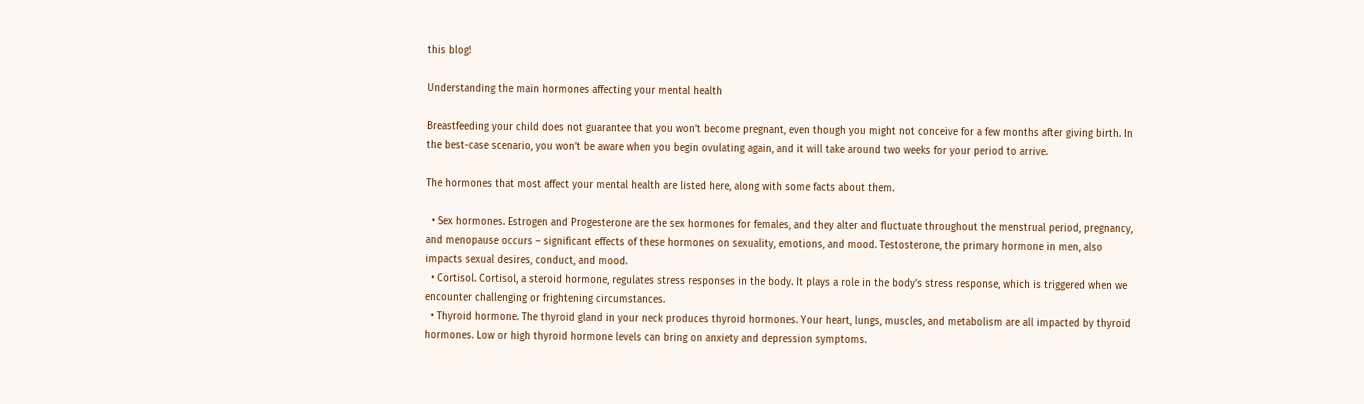this blog!

Understanding the main hormones affecting your mental health

Breastfeeding your child does not guarantee that you won’t become pregnant, even though you might not conceive for a few months after giving birth. In the best-case scenario, you won’t be aware when you begin ovulating again, and it will take around two weeks for your period to arrive.

The hormones that most affect your mental health are listed here, along with some facts about them.

  • Sex hormones. Estrogen and Progesterone are the sex hormones for females, and they alter and fluctuate throughout the menstrual period, pregnancy, and menopause occurs – significant effects of these hormones on sexuality, emotions, and mood. Testosterone, the primary hormone in men, also impacts sexual desires, conduct, and mood.
  • Cortisol. Cortisol, a steroid hormone, regulates stress responses in the body. It plays a role in the body’s stress response, which is triggered when we encounter challenging or frightening circumstances.
  • Thyroid hormone. The thyroid gland in your neck produces thyroid hormones. Your heart, lungs, muscles, and metabolism are all impacted by thyroid hormones. Low or high thyroid hormone levels can bring on anxiety and depression symptoms.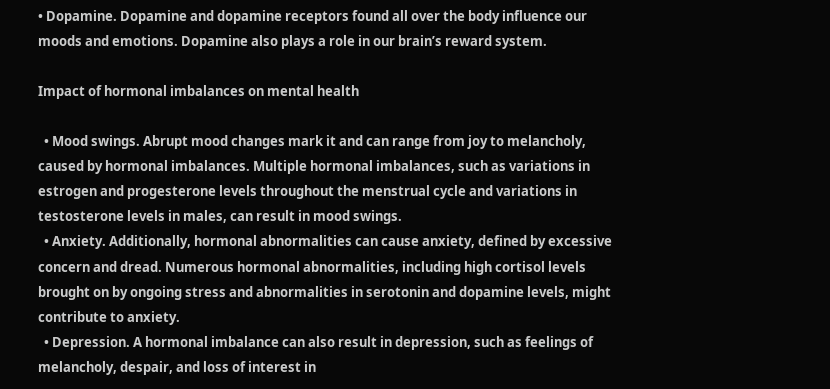• Dopamine. Dopamine and dopamine receptors found all over the body influence our moods and emotions. Dopamine also plays a role in our brain’s reward system.

Impact of hormonal imbalances on mental health

  • Mood swings. Abrupt mood changes mark it and can range from joy to melancholy, caused by hormonal imbalances. Multiple hormonal imbalances, such as variations in estrogen and progesterone levels throughout the menstrual cycle and variations in testosterone levels in males, can result in mood swings.
  • Anxiety. Additionally, hormonal abnormalities can cause anxiety, defined by excessive concern and dread. Numerous hormonal abnormalities, including high cortisol levels brought on by ongoing stress and abnormalities in serotonin and dopamine levels, might contribute to anxiety.
  • Depression. A hormonal imbalance can also result in depression, such as feelings of melancholy, despair, and loss of interest in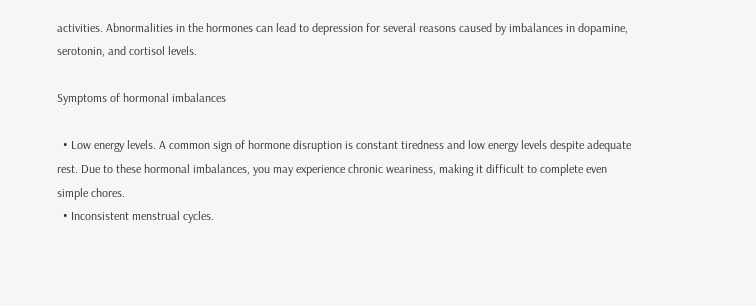activities. Abnormalities in the hormones can lead to depression for several reasons caused by imbalances in dopamine, serotonin, and cortisol levels.

Symptoms of hormonal imbalances

  • Low energy levels. A common sign of hormone disruption is constant tiredness and low energy levels despite adequate rest. Due to these hormonal imbalances, you may experience chronic weariness, making it difficult to complete even simple chores.
  • Inconsistent menstrual cycles.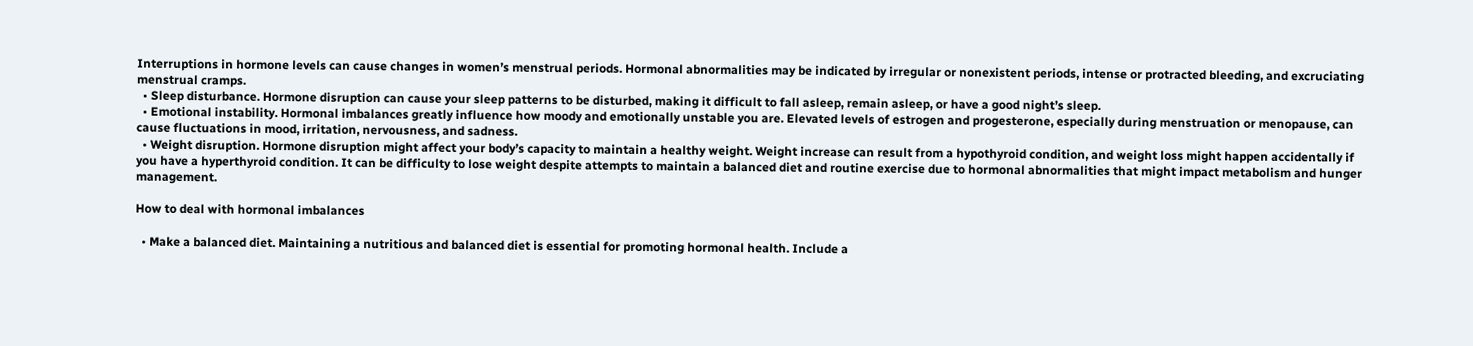Interruptions in hormone levels can cause changes in women’s menstrual periods. Hormonal abnormalities may be indicated by irregular or nonexistent periods, intense or protracted bleeding, and excruciating menstrual cramps.
  • Sleep disturbance. Hormone disruption can cause your sleep patterns to be disturbed, making it difficult to fall asleep, remain asleep, or have a good night’s sleep.
  • Emotional instability. Hormonal imbalances greatly influence how moody and emotionally unstable you are. Elevated levels of estrogen and progesterone, especially during menstruation or menopause, can cause fluctuations in mood, irritation, nervousness, and sadness.
  • Weight disruption. Hormone disruption might affect your body’s capacity to maintain a healthy weight. Weight increase can result from a hypothyroid condition, and weight loss might happen accidentally if you have a hyperthyroid condition. It can be difficulty to lose weight despite attempts to maintain a balanced diet and routine exercise due to hormonal abnormalities that might impact metabolism and hunger management.

How to deal with hormonal imbalances

  • Make a balanced diet. Maintaining a nutritious and balanced diet is essential for promoting hormonal health. Include a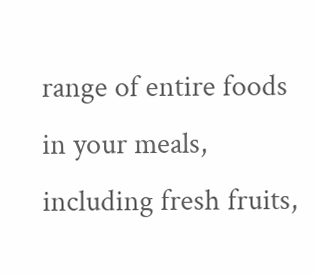range of entire foods in your meals, including fresh fruits,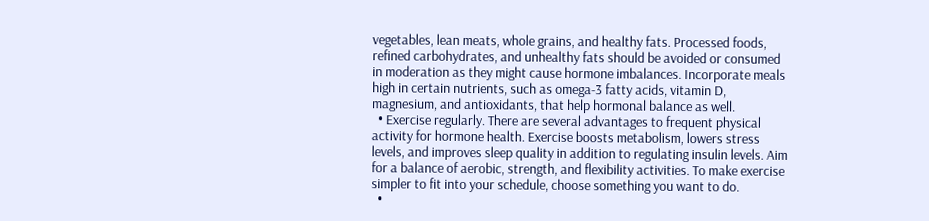vegetables, lean meats, whole grains, and healthy fats. Processed foods, refined carbohydrates, and unhealthy fats should be avoided or consumed in moderation as they might cause hormone imbalances. Incorporate meals high in certain nutrients, such as omega-3 fatty acids, vitamin D, magnesium, and antioxidants, that help hormonal balance as well.
  • Exercise regularly. There are several advantages to frequent physical activity for hormone health. Exercise boosts metabolism, lowers stress levels, and improves sleep quality in addition to regulating insulin levels. Aim for a balance of aerobic, strength, and flexibility activities. To make exercise simpler to fit into your schedule, choose something you want to do.
  •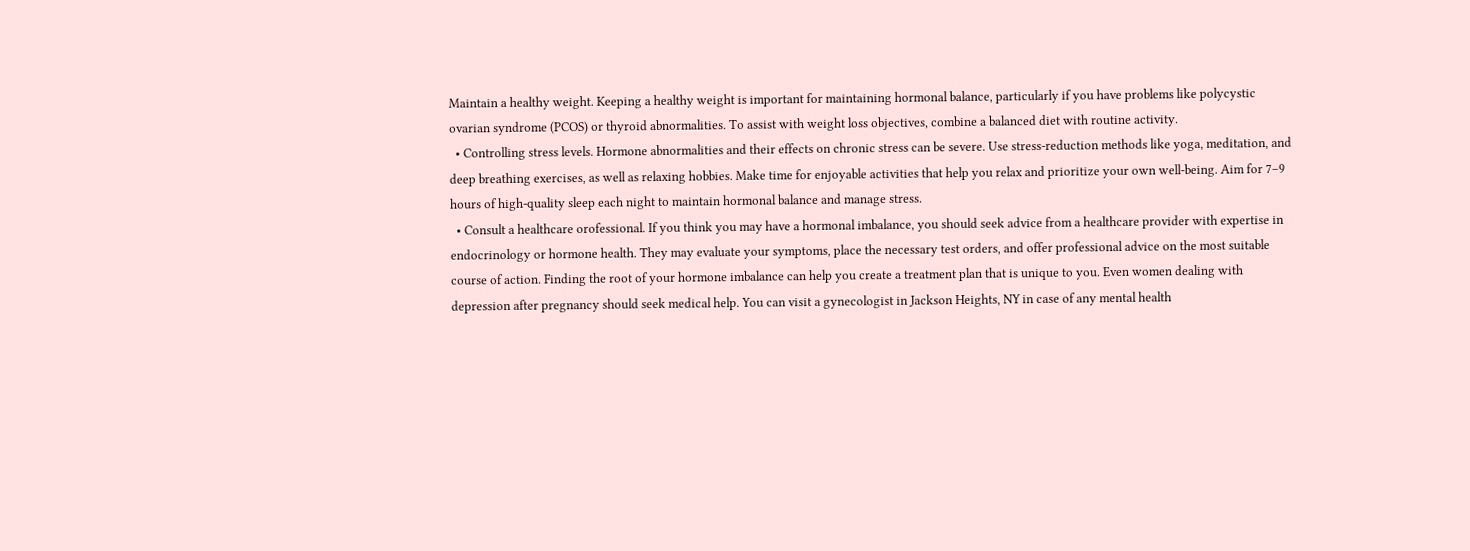Maintain a healthy weight. Keeping a healthy weight is important for maintaining hormonal balance, particularly if you have problems like polycystic ovarian syndrome (PCOS) or thyroid abnormalities. To assist with weight loss objectives, combine a balanced diet with routine activity.
  • Controlling stress levels. Hormone abnormalities and their effects on chronic stress can be severe. Use stress-reduction methods like yoga, meditation, and deep breathing exercises, as well as relaxing hobbies. Make time for enjoyable activities that help you relax and prioritize your own well-being. Aim for 7–9 hours of high-quality sleep each night to maintain hormonal balance and manage stress.
  • Consult a healthcare orofessional. If you think you may have a hormonal imbalance, you should seek advice from a healthcare provider with expertise in endocrinology or hormone health. They may evaluate your symptoms, place the necessary test orders, and offer professional advice on the most suitable course of action. Finding the root of your hormone imbalance can help you create a treatment plan that is unique to you. Even women dealing with depression after pregnancy should seek medical help. You can visit a gynecologist in Jackson Heights, NY in case of any mental health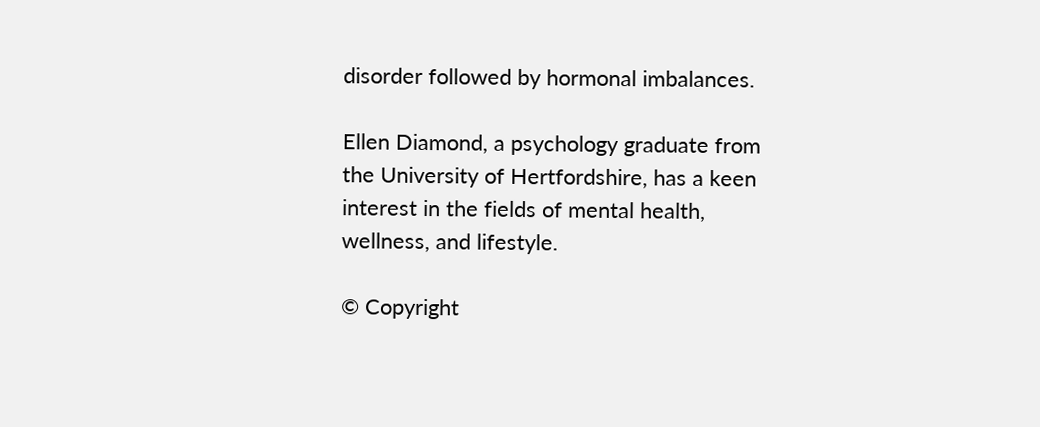disorder followed by hormonal imbalances.

Ellen Diamond, a psychology graduate from the University of Hertfordshire, has a keen interest in the fields of mental health, wellness, and lifestyle.

© Copyright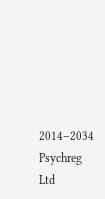2014–2034 Psychreg Ltd